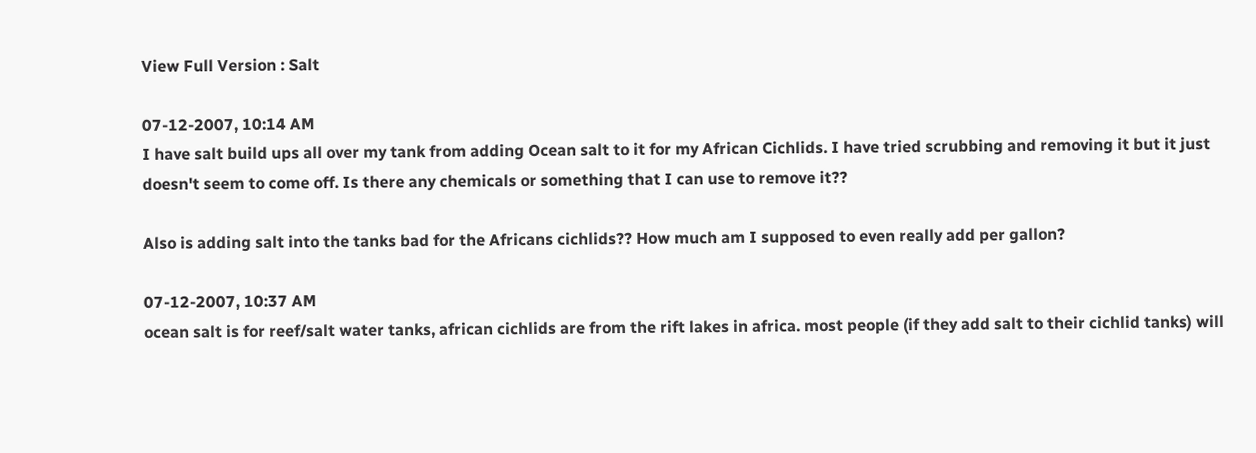View Full Version : Salt

07-12-2007, 10:14 AM
I have salt build ups all over my tank from adding Ocean salt to it for my African Cichlids. I have tried scrubbing and removing it but it just doesn't seem to come off. Is there any chemicals or something that I can use to remove it??

Also is adding salt into the tanks bad for the Africans cichlids?? How much am I supposed to even really add per gallon?

07-12-2007, 10:37 AM
ocean salt is for reef/salt water tanks, african cichlids are from the rift lakes in africa. most people (if they add salt to their cichlid tanks) will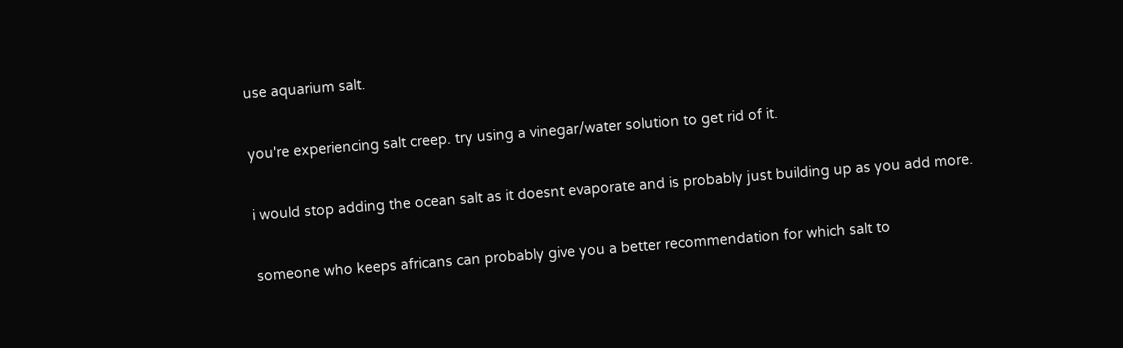use aquarium salt.

you're experiencing salt creep. try using a vinegar/water solution to get rid of it.

i would stop adding the ocean salt as it doesnt evaporate and is probably just building up as you add more.

someone who keeps africans can probably give you a better recommendation for which salt to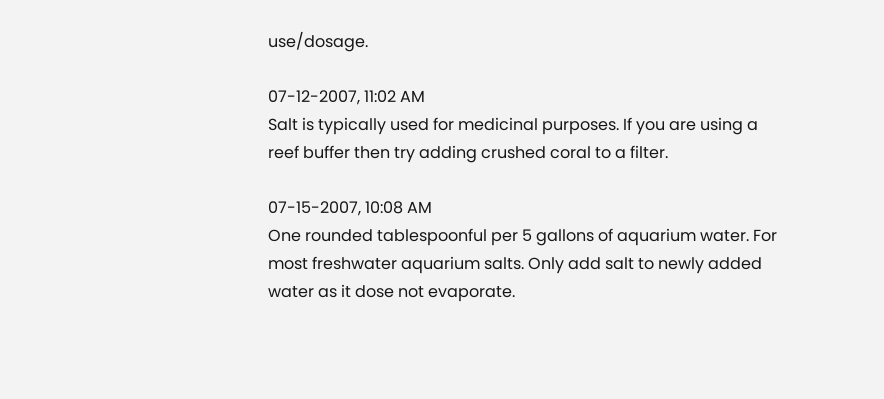use/dosage.

07-12-2007, 11:02 AM
Salt is typically used for medicinal purposes. If you are using a reef buffer then try adding crushed coral to a filter.

07-15-2007, 10:08 AM
One rounded tablespoonful per 5 gallons of aquarium water. For most freshwater aquarium salts. Only add salt to newly added water as it dose not evaporate.